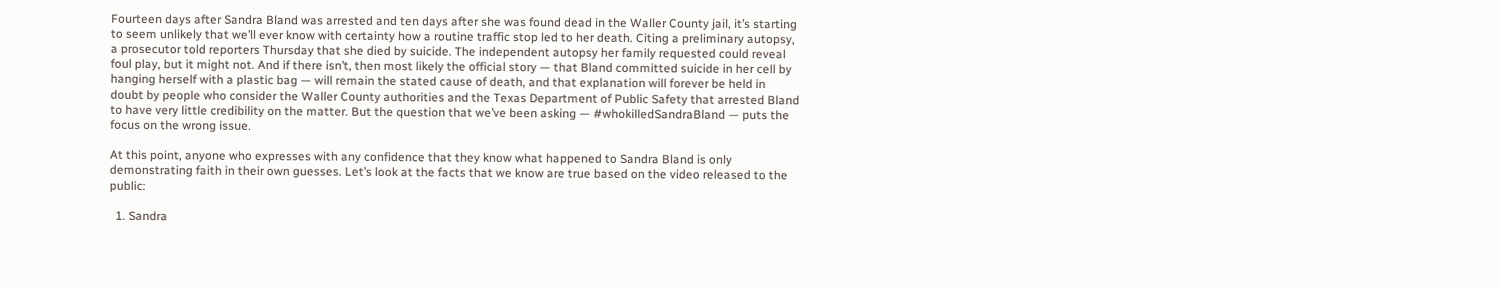Fourteen days after Sandra Bland was arrested and ten days after she was found dead in the Waller County jail, it’s starting to seem unlikely that we’ll ever know with certainty how a routine traffic stop led to her death. Citing a preliminary autopsy, a prosecutor told reporters Thursday that she died by suicide. The independent autopsy her family requested could reveal foul play, but it might not. And if there isn’t, then most likely the official story — that Bland committed suicide in her cell by hanging herself with a plastic bag — will remain the stated cause of death, and that explanation will forever be held in doubt by people who consider the Waller County authorities and the Texas Department of Public Safety that arrested Bland to have very little credibility on the matter. But the question that we’ve been asking — #whokilledSandraBland — puts the focus on the wrong issue.

At this point, anyone who expresses with any confidence that they know what happened to Sandra Bland is only demonstrating faith in their own guesses. Let’s look at the facts that we know are true based on the video released to the public:

  1. Sandra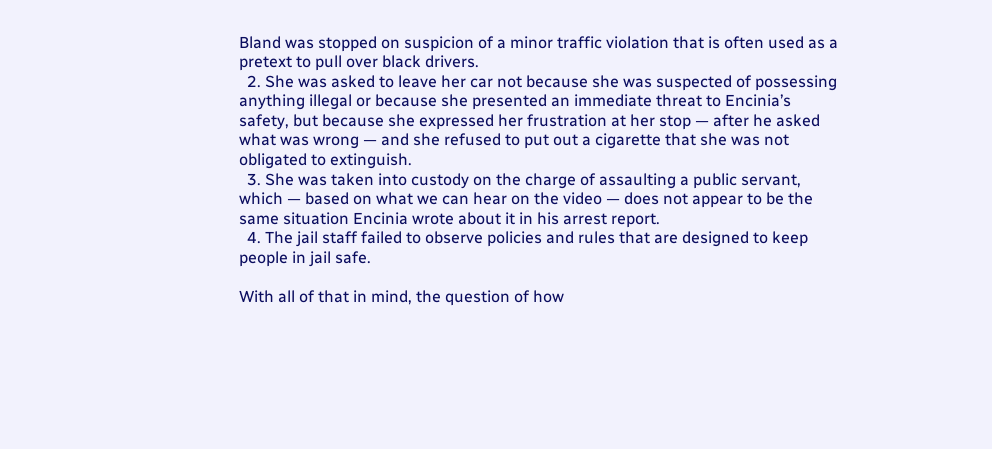Bland was stopped on suspicion of a minor traffic violation that is often used as a pretext to pull over black drivers.
  2. She was asked to leave her car not because she was suspected of possessing anything illegal or because she presented an immediate threat to Encinia’s safety, but because she expressed her frustration at her stop — after he asked what was wrong — and she refused to put out a cigarette that she was not obligated to extinguish.
  3. She was taken into custody on the charge of assaulting a public servant, which — based on what we can hear on the video — does not appear to be the same situation Encinia wrote about it in his arrest report.
  4. The jail staff failed to observe policies and rules that are designed to keep people in jail safe.

With all of that in mind, the question of how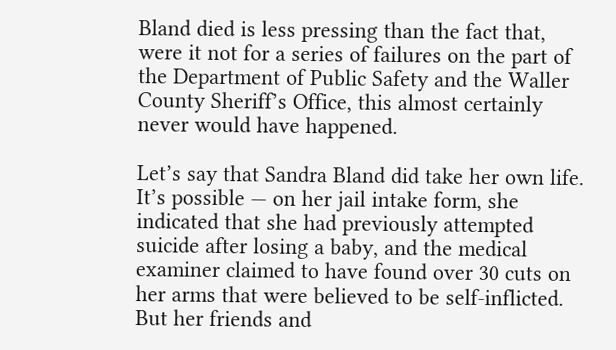Bland died is less pressing than the fact that, were it not for a series of failures on the part of the Department of Public Safety and the Waller County Sheriff’s Office, this almost certainly never would have happened.

Let’s say that Sandra Bland did take her own life. It’s possible — on her jail intake form, she indicated that she had previously attempted suicide after losing a baby, and the medical examiner claimed to have found over 30 cuts on her arms that were believed to be self-inflicted. But her friends and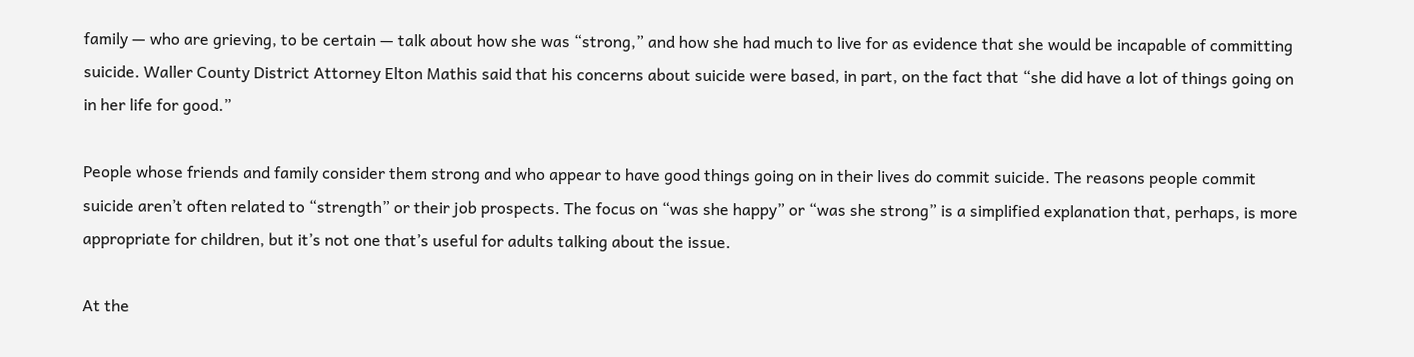family — who are grieving, to be certain — talk about how she was “strong,” and how she had much to live for as evidence that she would be incapable of committing suicide. Waller County District Attorney Elton Mathis said that his concerns about suicide were based, in part, on the fact that “she did have a lot of things going on in her life for good.”

People whose friends and family consider them strong and who appear to have good things going on in their lives do commit suicide. The reasons people commit suicide aren’t often related to “strength” or their job prospects. The focus on “was she happy” or “was she strong” is a simplified explanation that, perhaps, is more appropriate for children, but it’s not one that’s useful for adults talking about the issue.

At the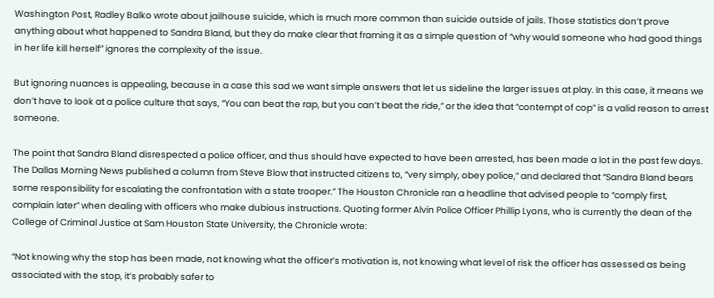Washington Post, Radley Balko wrote about jailhouse suicide, which is much more common than suicide outside of jails. Those statistics don’t prove anything about what happened to Sandra Bland, but they do make clear that framing it as a simple question of “why would someone who had good things in her life kill herself” ignores the complexity of the issue.

But ignoring nuances is appealing, because in a case this sad we want simple answers that let us sideline the larger issues at play. In this case, it means we don’t have to look at a police culture that says, “You can beat the rap, but you can’t beat the ride,” or the idea that “contempt of cop” is a valid reason to arrest someone.

The point that Sandra Bland disrespected a police officer, and thus should have expected to have been arrested, has been made a lot in the past few days. The Dallas Morning News published a column from Steve Blow that instructed citizens to, “very simply, obey police,” and declared that “Sandra Bland bears some responsibility for escalating the confrontation with a state trooper.” The Houston Chronicle ran a headline that advised people to “comply first, complain later” when dealing with officers who make dubious instructions. Quoting former Alvin Police Officer Phillip Lyons, who is currently the dean of the College of Criminal Justice at Sam Houston State University, the Chronicle wrote:

“Not knowing why the stop has been made, not knowing what the officer’s motivation is, not knowing what level of risk the officer has assessed as being associated with the stop, it’s probably safer to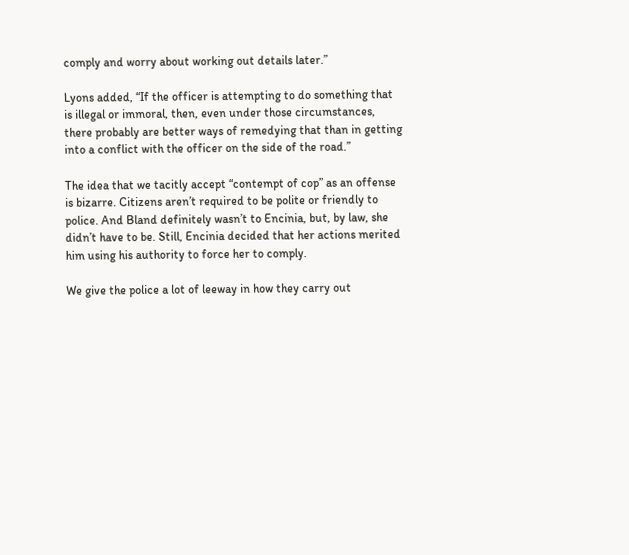comply and worry about working out details later.”

Lyons added, “If the officer is attempting to do something that is illegal or immoral, then, even under those circumstances, there probably are better ways of remedying that than in getting into a conflict with the officer on the side of the road.”

The idea that we tacitly accept “contempt of cop” as an offense is bizarre. Citizens aren’t required to be polite or friendly to police. And Bland definitely wasn’t to Encinia, but, by law, she didn’t have to be. Still, Encinia decided that her actions merited him using his authority to force her to comply.

We give the police a lot of leeway in how they carry out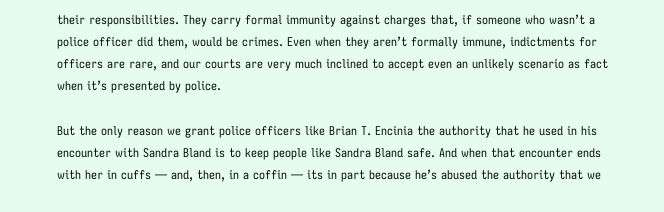their responsibilities. They carry formal immunity against charges that, if someone who wasn’t a police officer did them, would be crimes. Even when they aren’t formally immune, indictments for officers are rare, and our courts are very much inclined to accept even an unlikely scenario as fact when it’s presented by police.

But the only reason we grant police officers like Brian T. Encinia the authority that he used in his encounter with Sandra Bland is to keep people like Sandra Bland safe. And when that encounter ends with her in cuffs — and, then, in a coffin — its in part because he’s abused the authority that we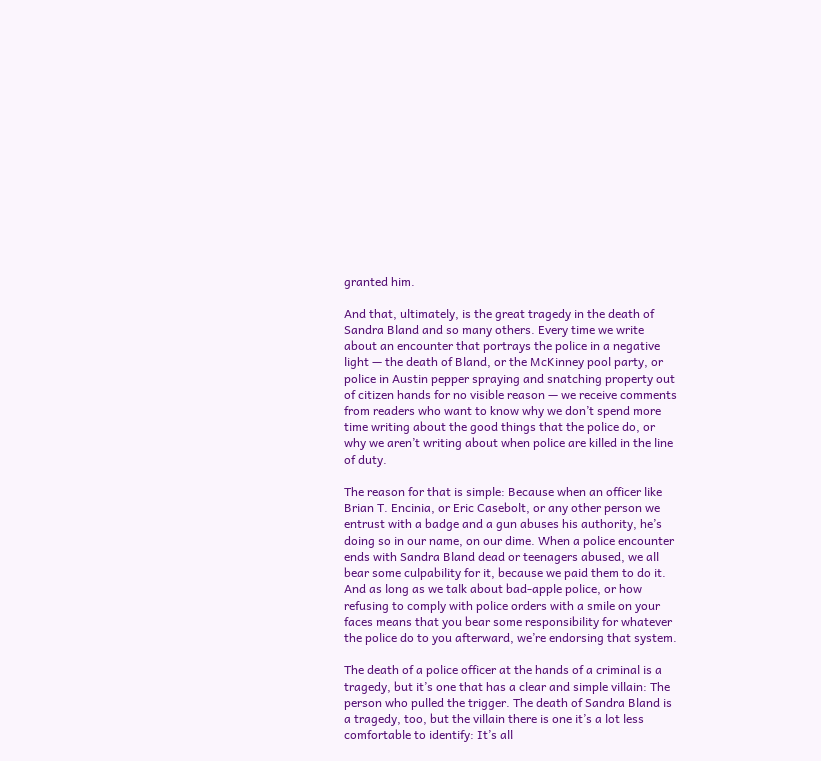granted him.

And that, ultimately, is the great tragedy in the death of Sandra Bland and so many others. Every time we write about an encounter that portrays the police in a negative light — the death of Bland, or the McKinney pool party, or police in Austin pepper spraying and snatching property out of citizen hands for no visible reason — we receive comments from readers who want to know why we don’t spend more time writing about the good things that the police do, or why we aren’t writing about when police are killed in the line of duty.

The reason for that is simple: Because when an officer like Brian T. Encinia, or Eric Casebolt, or any other person we entrust with a badge and a gun abuses his authority, he’s doing so in our name, on our dime. When a police encounter ends with Sandra Bland dead or teenagers abused, we all bear some culpability for it, because we paid them to do it. And as long as we talk about bad-apple police, or how refusing to comply with police orders with a smile on your faces means that you bear some responsibility for whatever the police do to you afterward, we’re endorsing that system.

The death of a police officer at the hands of a criminal is a tragedy, but it’s one that has a clear and simple villain: The person who pulled the trigger. The death of Sandra Bland is a tragedy, too, but the villain there is one it’s a lot less comfortable to identify: It’s all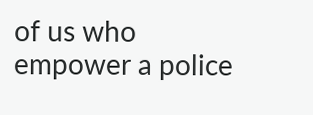of us who empower a police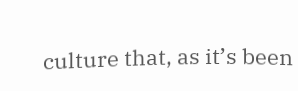culture that, as it’s been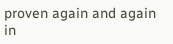proven again and again in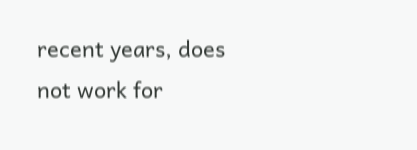recent years, does not work for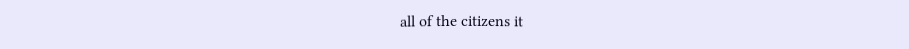all of the citizens it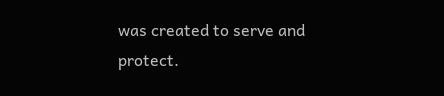was created to serve and protect.